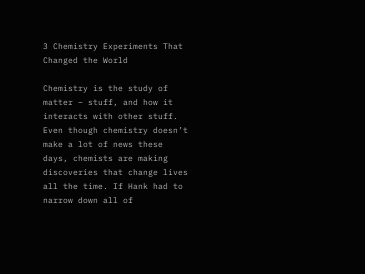3 Chemistry Experiments That Changed the World

Chemistry is the study of matter – stuff, and how it interacts with other stuff. Even though chemistry doesn’t make a lot of news these days, chemists are making discoveries that change lives all the time. If Hank had to narrow down all of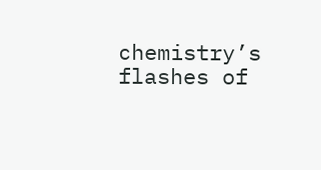chemistry’s flashes of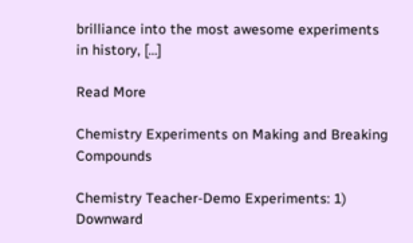brilliance into the most awesome experiments in history, […]

Read More

Chemistry Experiments on Making and Breaking Compounds

Chemistry Teacher-Demo Experiments: 1) Downward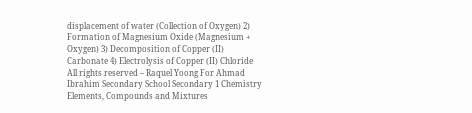displacement of water (Collection of Oxygen) 2) Formation of Magnesium Oxide (Magnesium + Oxygen) 3) Decomposition of Copper (II) Carbonate 4) Electrolysis of Copper (II) Chloride All rights reserved – Raquel Yoong For Ahmad Ibrahim Secondary School Secondary 1 Chemistry Elements, Compounds and Mixtures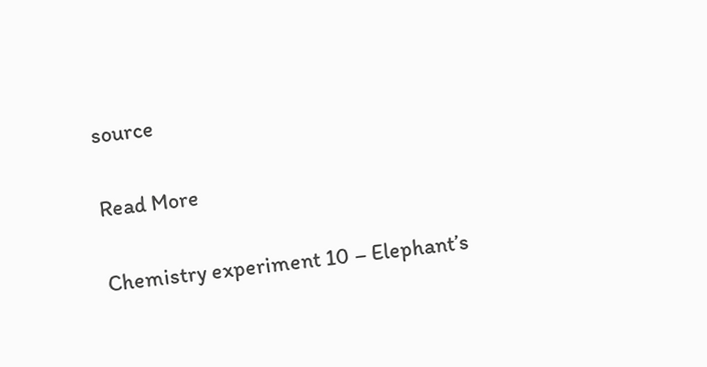source

Read More

Chemistry experiment 10 – Elephant’s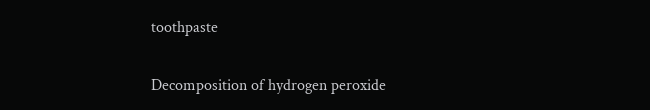toothpaste

Decomposition of hydrogen peroxide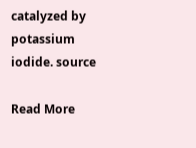catalyzed by potassium iodide. source

Read More